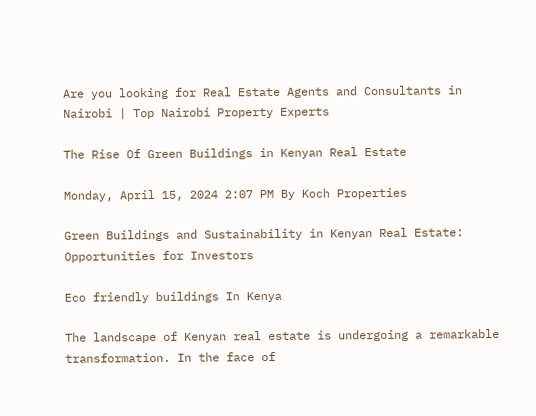Are you looking for Real Estate Agents and Consultants in Nairobi | Top Nairobi Property Experts

The Rise Of Green Buildings in Kenyan Real Estate

Monday, April 15, 2024 2:07 PM By Koch Properties

Green Buildings and Sustainability in Kenyan Real Estate: Opportunities for Investors

Eco friendly buildings In Kenya

The landscape of Kenyan real estate is undergoing a remarkable transformation. In the face of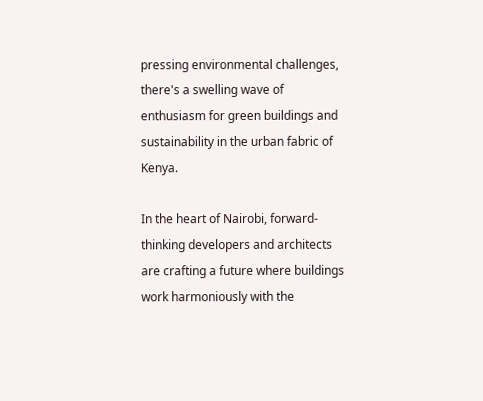pressing environmental challenges, there's a swelling wave of enthusiasm for green buildings and sustainability in the urban fabric of Kenya.

In the heart of Nairobi, forward-thinking developers and architects are crafting a future where buildings work harmoniously with the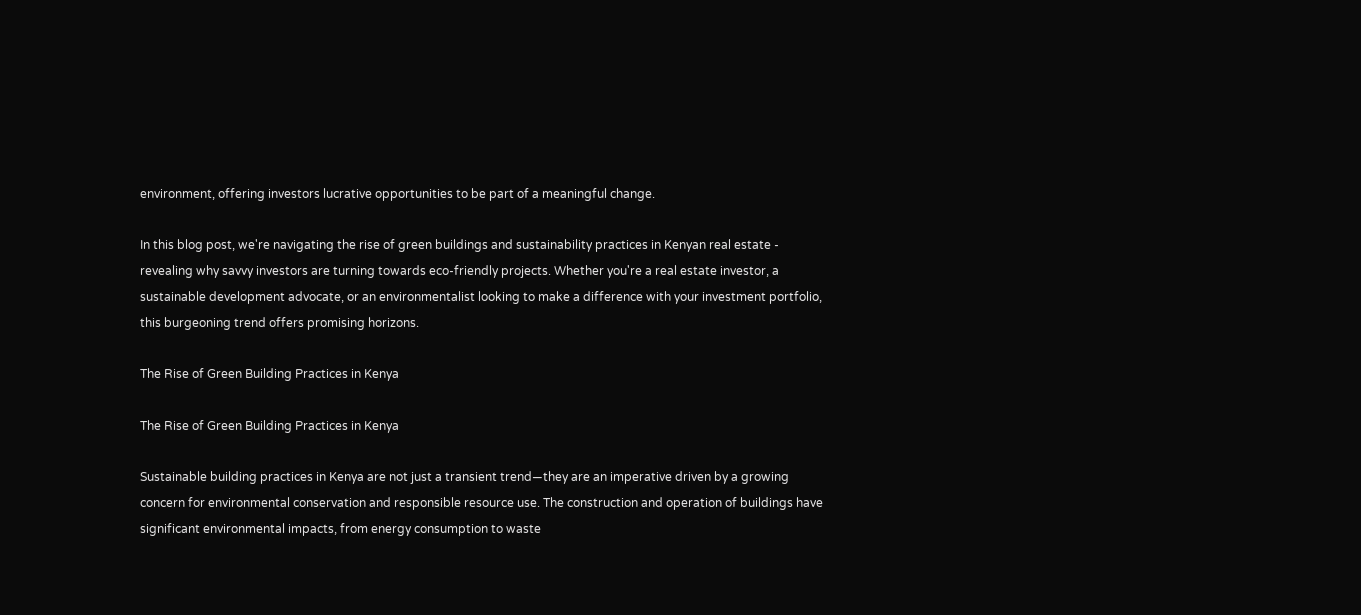environment, offering investors lucrative opportunities to be part of a meaningful change.

In this blog post, we're navigating the rise of green buildings and sustainability practices in Kenyan real estate - revealing why savvy investors are turning towards eco-friendly projects. Whether you're a real estate investor, a sustainable development advocate, or an environmentalist looking to make a difference with your investment portfolio, this burgeoning trend offers promising horizons.

The Rise of Green Building Practices in Kenya

The Rise of Green Building Practices in Kenya

Sustainable building practices in Kenya are not just a transient trend—they are an imperative driven by a growing concern for environmental conservation and responsible resource use. The construction and operation of buildings have significant environmental impacts, from energy consumption to waste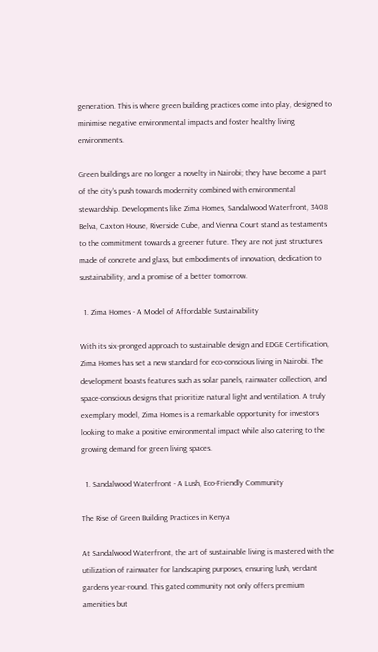generation. This is where green building practices come into play, designed to minimise negative environmental impacts and foster healthy living environments.

Green buildings are no longer a novelty in Nairobi; they have become a part of the city's push towards modernity combined with environmental stewardship. Developments like Zima Homes, Sandalwood Waterfront, 3408 Belva, Caxton House, Riverside Cube, and Vienna Court stand as testaments to the commitment towards a greener future. They are not just structures made of concrete and glass, but embodiments of innovation, dedication to sustainability, and a promise of a better tomorrow.

  1. Zima Homes - A Model of Affordable Sustainability

With its six-pronged approach to sustainable design and EDGE Certification, Zima Homes has set a new standard for eco-conscious living in Nairobi. The development boasts features such as solar panels, rainwater collection, and space-conscious designs that prioritize natural light and ventilation. A truly exemplary model, Zima Homes is a remarkable opportunity for investors looking to make a positive environmental impact while also catering to the growing demand for green living spaces.

  1. Sandalwood Waterfront - A Lush, Eco-Friendly Community

The Rise of Green Building Practices in Kenya

At Sandalwood Waterfront, the art of sustainable living is mastered with the utilization of rainwater for landscaping purposes, ensuring lush, verdant gardens year-round. This gated community not only offers premium amenities but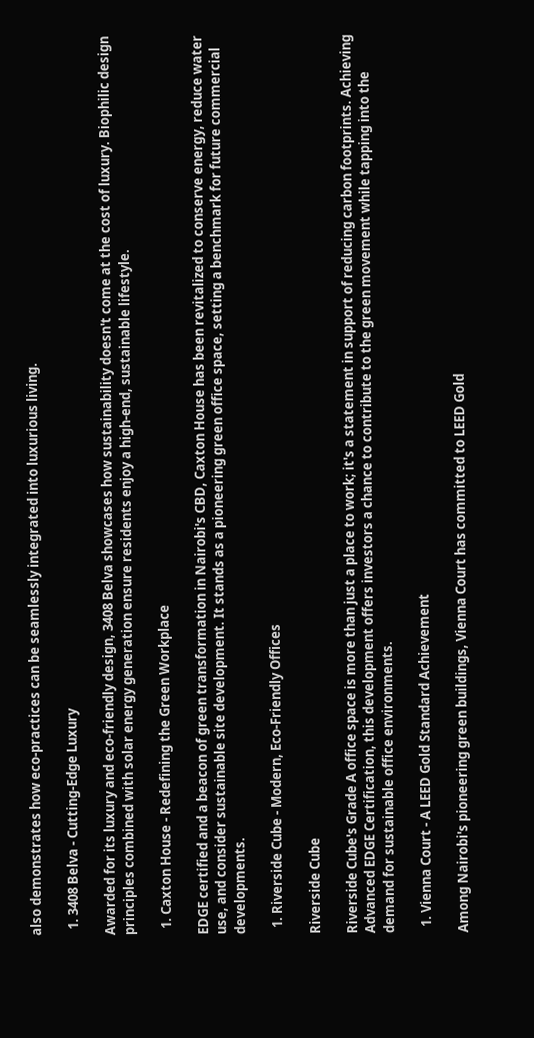also demonstrates how eco-practices can be seamlessly integrated into luxurious living.

  1. 3408 Belva - Cutting-Edge Luxury

Awarded for its luxury and eco-friendly design, 3408 Belva showcases how sustainability doesn't come at the cost of luxury. Biophilic design principles combined with solar energy generation ensure residents enjoy a high-end, sustainable lifestyle.

  1. Caxton House - Redefining the Green Workplace

EDGE certified and a beacon of green transformation in Nairobi's CBD, Caxton House has been revitalized to conserve energy, reduce water use, and consider sustainable site development. It stands as a pioneering green office space, setting a benchmark for future commercial developments.

  1. Riverside Cube - Modern, Eco-Friendly Offices

Riverside Cube

Riverside Cube's Grade A office space is more than just a place to work; it's a statement in support of reducing carbon footprints. Achieving Advanced EDGE Certification, this development offers investors a chance to contribute to the green movement while tapping into the demand for sustainable office environments.

  1. Vienna Court - A LEED Gold Standard Achievement

Among Nairobi's pioneering green buildings, Vienna Court has committed to LEED Gold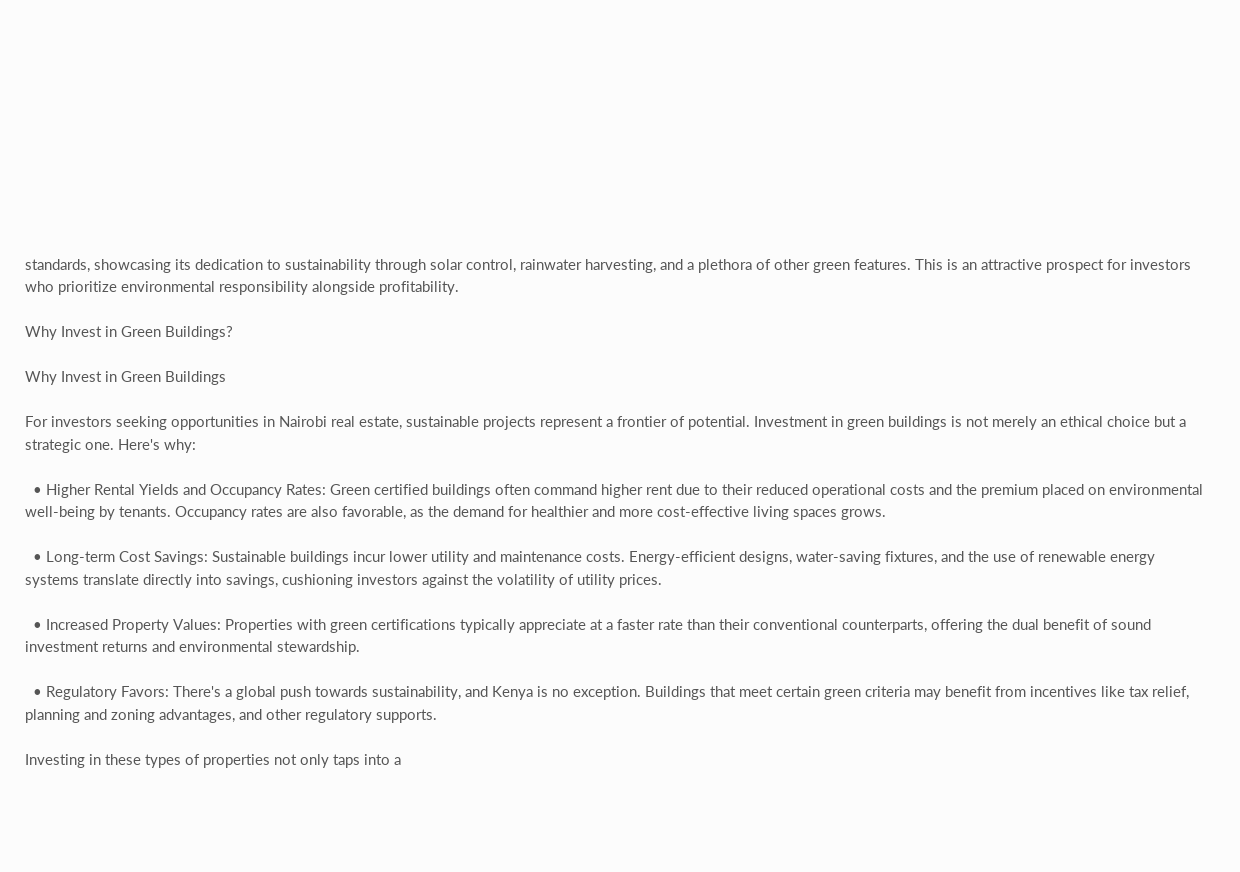standards, showcasing its dedication to sustainability through solar control, rainwater harvesting, and a plethora of other green features. This is an attractive prospect for investors who prioritize environmental responsibility alongside profitability.

Why Invest in Green Buildings?

Why Invest in Green Buildings

For investors seeking opportunities in Nairobi real estate, sustainable projects represent a frontier of potential. Investment in green buildings is not merely an ethical choice but a strategic one. Here's why:

  • Higher Rental Yields and Occupancy Rates: Green certified buildings often command higher rent due to their reduced operational costs and the premium placed on environmental well-being by tenants. Occupancy rates are also favorable, as the demand for healthier and more cost-effective living spaces grows.

  • Long-term Cost Savings: Sustainable buildings incur lower utility and maintenance costs. Energy-efficient designs, water-saving fixtures, and the use of renewable energy systems translate directly into savings, cushioning investors against the volatility of utility prices.

  • Increased Property Values: Properties with green certifications typically appreciate at a faster rate than their conventional counterparts, offering the dual benefit of sound investment returns and environmental stewardship.

  • Regulatory Favors: There's a global push towards sustainability, and Kenya is no exception. Buildings that meet certain green criteria may benefit from incentives like tax relief, planning and zoning advantages, and other regulatory supports.

Investing in these types of properties not only taps into a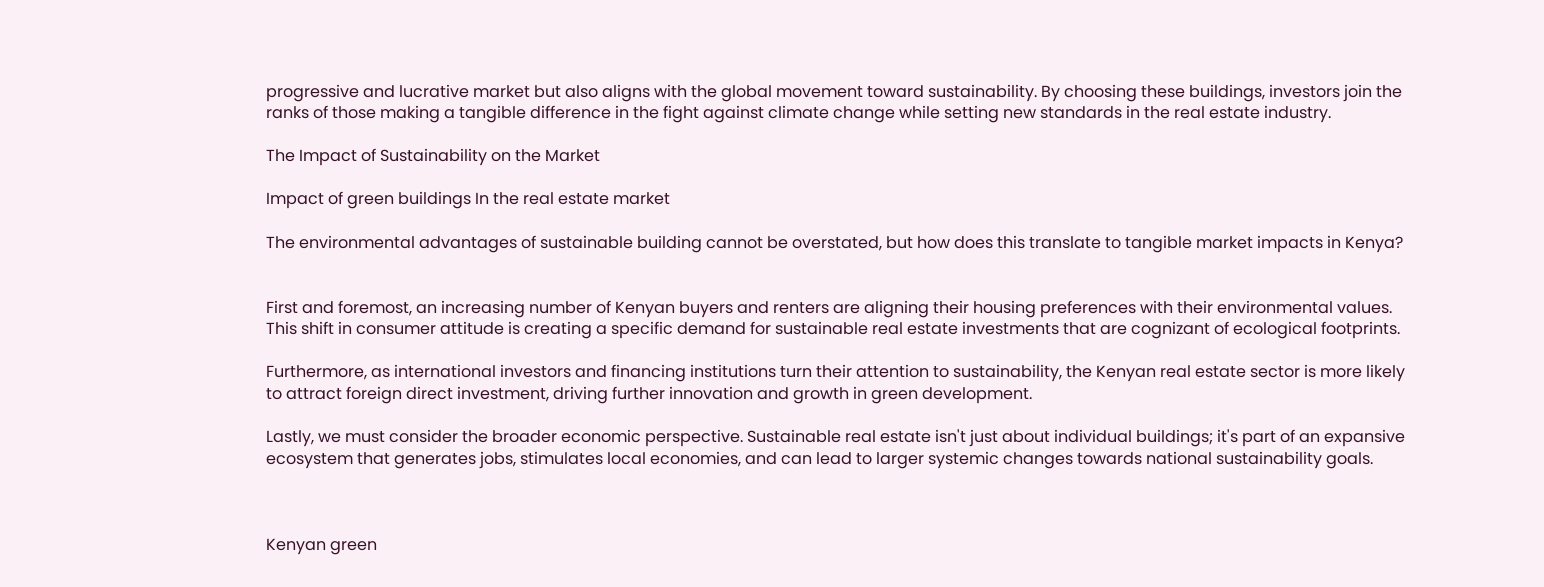progressive and lucrative market but also aligns with the global movement toward sustainability. By choosing these buildings, investors join the ranks of those making a tangible difference in the fight against climate change while setting new standards in the real estate industry.

The Impact of Sustainability on the Market

Impact of green buildings In the real estate market

The environmental advantages of sustainable building cannot be overstated, but how does this translate to tangible market impacts in Kenya?


First and foremost, an increasing number of Kenyan buyers and renters are aligning their housing preferences with their environmental values. This shift in consumer attitude is creating a specific demand for sustainable real estate investments that are cognizant of ecological footprints.

Furthermore, as international investors and financing institutions turn their attention to sustainability, the Kenyan real estate sector is more likely to attract foreign direct investment, driving further innovation and growth in green development.

Lastly, we must consider the broader economic perspective. Sustainable real estate isn't just about individual buildings; it's part of an expansive ecosystem that generates jobs, stimulates local economies, and can lead to larger systemic changes towards national sustainability goals.



Kenyan green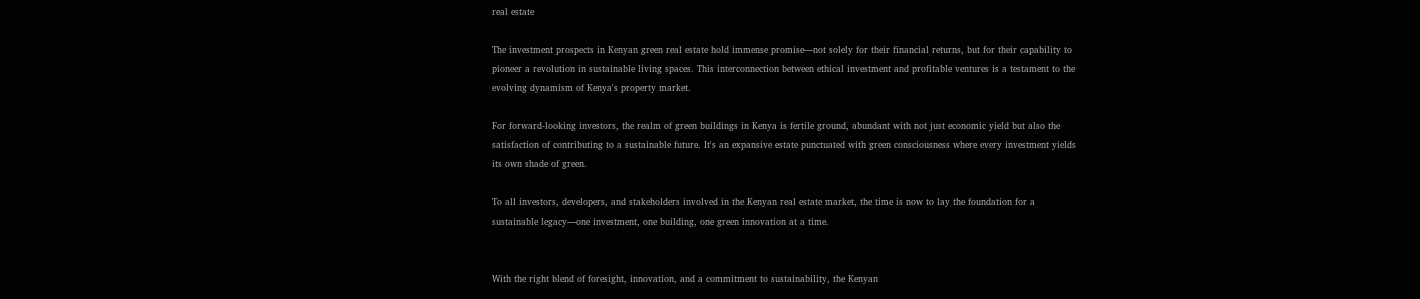real estate

The investment prospects in Kenyan green real estate hold immense promise—not solely for their financial returns, but for their capability to pioneer a revolution in sustainable living spaces. This interconnection between ethical investment and profitable ventures is a testament to the evolving dynamism of Kenya's property market.

For forward-looking investors, the realm of green buildings in Kenya is fertile ground, abundant with not just economic yield but also the satisfaction of contributing to a sustainable future. It's an expansive estate punctuated with green consciousness where every investment yields its own shade of green.

To all investors, developers, and stakeholders involved in the Kenyan real estate market, the time is now to lay the foundation for a sustainable legacy—one investment, one building, one green innovation at a time.


With the right blend of foresight, innovation, and a commitment to sustainability, the Kenyan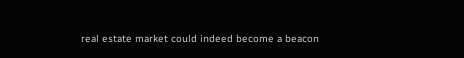real estate market could indeed become a beacon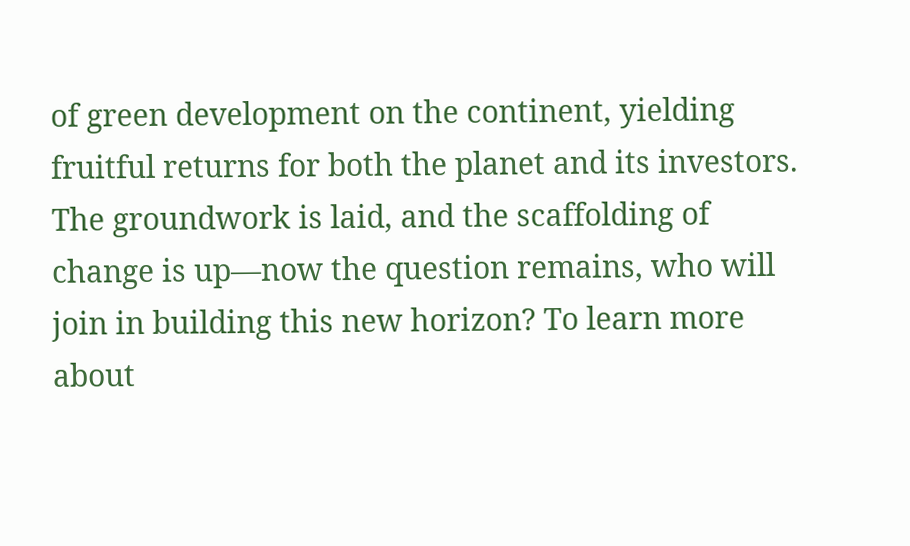of green development on the continent, yielding fruitful returns for both the planet and its investors. The groundwork is laid, and the scaffolding of change is up—now the question remains, who will join in building this new horizon? To learn more about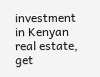investment in Kenyan real estate, get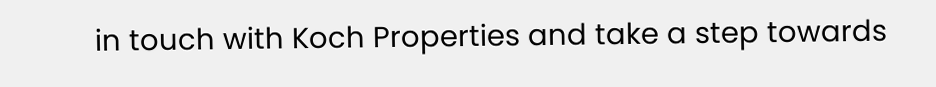in touch with Koch Properties and take a step towards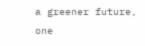a greener future, one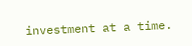investment at a time.